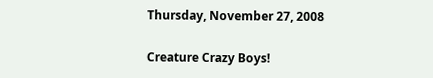Thursday, November 27, 2008

Creature Crazy Boys!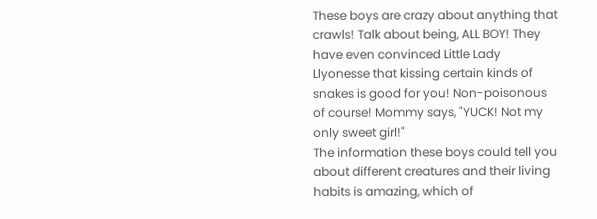These boys are crazy about anything that crawls! Talk about being, ALL BOY! They have even convinced Little Lady Llyonesse that kissing certain kinds of snakes is good for you! Non-poisonous of course! Mommy says, "YUCK! Not my only sweet girl!"
The information these boys could tell you about different creatures and their living habits is amazing, which of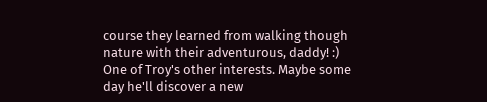course they learned from walking though nature with their adventurous, daddy! :) One of Troy's other interests. Maybe some day he'll discover a new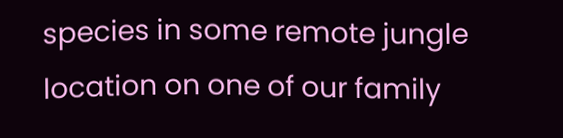species in some remote jungle location on one of our family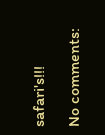safari's!!!

No comments: